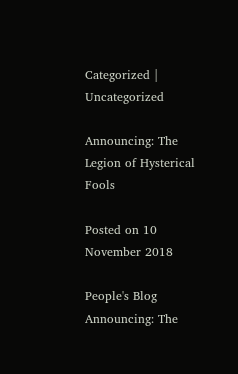Categorized | Uncategorized

Announcing: The Legion of Hysterical Fools

Posted on 10 November 2018

People's Blog
Announcing: The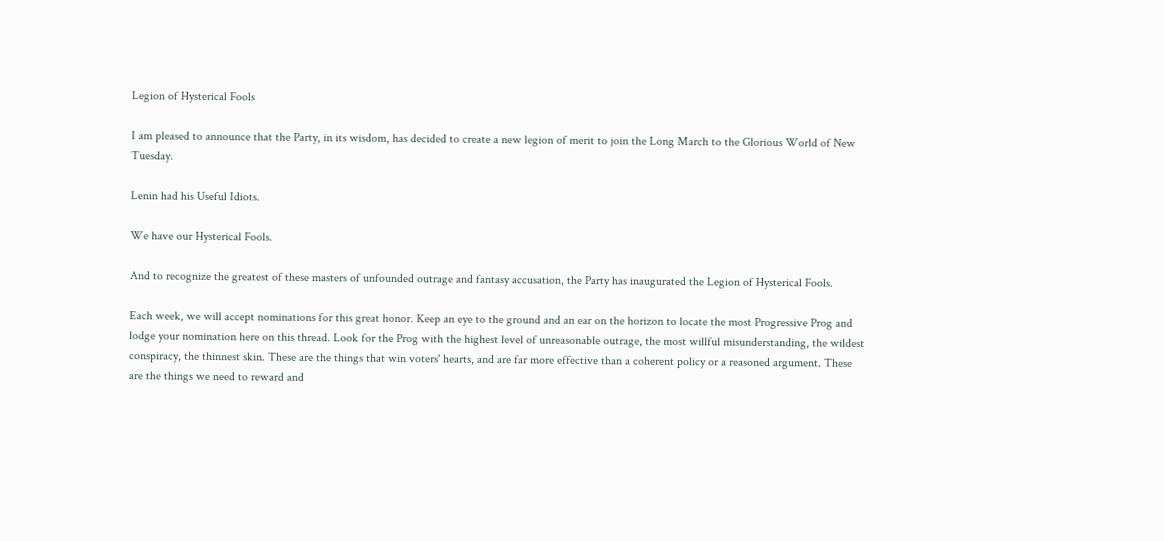Legion of Hysterical Fools

I am pleased to announce that the Party, in its wisdom, has decided to create a new legion of merit to join the Long March to the Glorious World of New Tuesday.

Lenin had his Useful Idiots.

We have our Hysterical Fools.

And to recognize the greatest of these masters of unfounded outrage and fantasy accusation, the Party has inaugurated the Legion of Hysterical Fools.

Each week, we will accept nominations for this great honor. Keep an eye to the ground and an ear on the horizon to locate the most Progressive Prog and lodge your nomination here on this thread. Look for the Prog with the highest level of unreasonable outrage, the most willful misunderstanding, the wildest conspiracy, the thinnest skin. These are the things that win voters' hearts, and are far more effective than a coherent policy or a reasoned argument. These are the things we need to reward and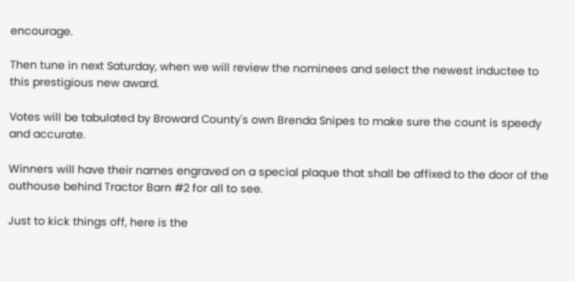encourage.

Then tune in next Saturday, when we will review the nominees and select the newest inductee to this prestigious new award.

Votes will be tabulated by Broward County's own Brenda Snipes to make sure the count is speedy and accurate.

Winners will have their names engraved on a special plaque that shall be affixed to the door of the outhouse behind Tractor Barn #2 for all to see.

Just to kick things off, here is the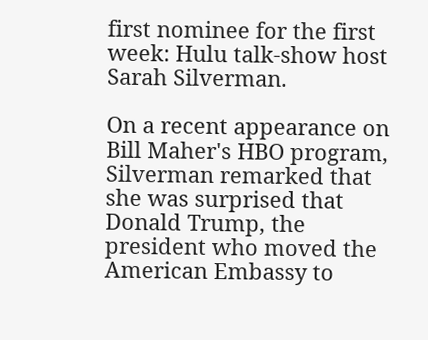first nominee for the first week: Hulu talk-show host Sarah Silverman.

On a recent appearance on Bill Maher's HBO program, Silverman remarked that she was surprised that Donald Trump, the president who moved the American Embassy to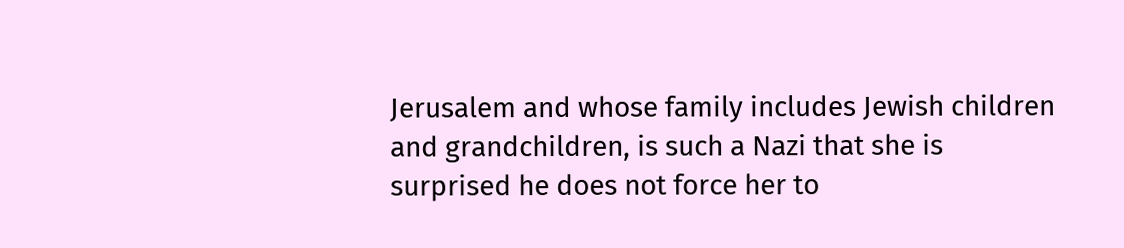Jerusalem and whose family includes Jewish children and grandchildren, is such a Nazi that she is surprised he does not force her to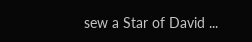sew a Star of David ...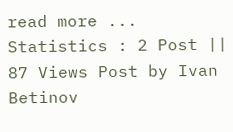read more ... Statistics : 2 Post || 87 Views Post by Ivan Betinov